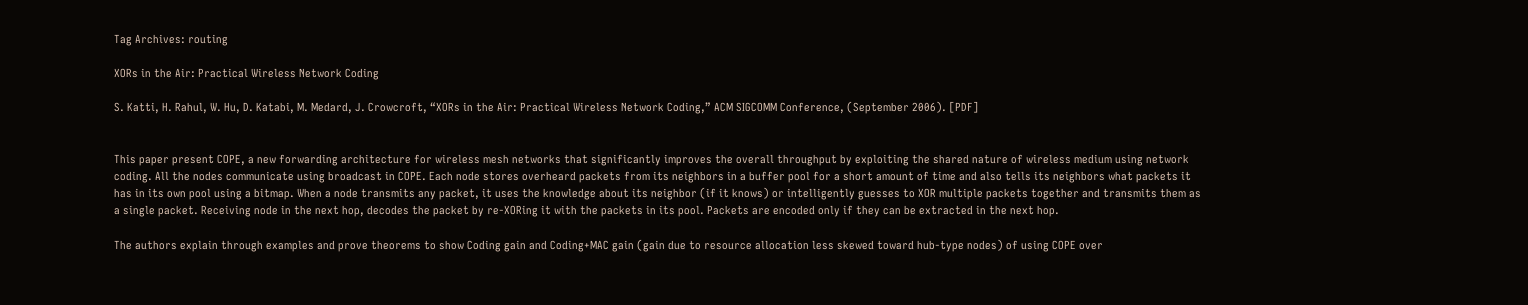Tag Archives: routing

XORs in the Air: Practical Wireless Network Coding

S. Katti, H. Rahul, W. Hu, D. Katabi, M. Medard, J. Crowcroft, “XORs in the Air: Practical Wireless Network Coding,” ACM SIGCOMM Conference, (September 2006). [PDF]


This paper present COPE, a new forwarding architecture for wireless mesh networks that significantly improves the overall throughput by exploiting the shared nature of wireless medium using network coding. All the nodes communicate using broadcast in COPE. Each node stores overheard packets from its neighbors in a buffer pool for a short amount of time and also tells its neighbors what packets it has in its own pool using a bitmap. When a node transmits any packet, it uses the knowledge about its neighbor (if it knows) or intelligently guesses to XOR multiple packets together and transmits them as a single packet. Receiving node in the next hop, decodes the packet by re-XORing it with the packets in its pool. Packets are encoded only if they can be extracted in the next hop.

The authors explain through examples and prove theorems to show Coding gain and Coding+MAC gain (gain due to resource allocation less skewed toward hub-type nodes) of using COPE over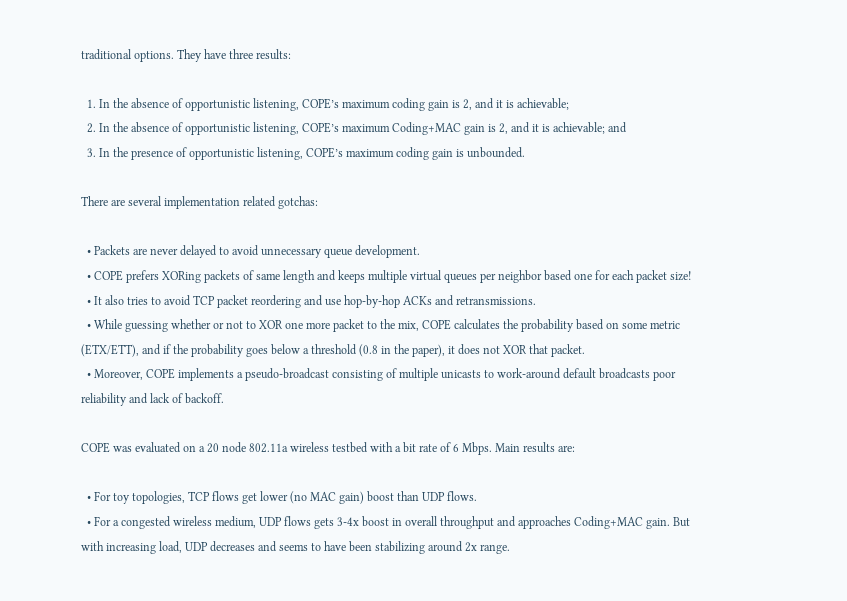traditional options. They have three results:

  1. In the absence of opportunistic listening, COPE’s maximum coding gain is 2, and it is achievable;
  2. In the absence of opportunistic listening, COPE’s maximum Coding+MAC gain is 2, and it is achievable; and
  3. In the presence of opportunistic listening, COPE’s maximum coding gain is unbounded.

There are several implementation related gotchas:

  • Packets are never delayed to avoid unnecessary queue development.
  • COPE prefers XORing packets of same length and keeps multiple virtual queues per neighbor based one for each packet size!
  • It also tries to avoid TCP packet reordering and use hop-by-hop ACKs and retransmissions.
  • While guessing whether or not to XOR one more packet to the mix, COPE calculates the probability based on some metric (ETX/ETT), and if the probability goes below a threshold (0.8 in the paper), it does not XOR that packet.
  • Moreover, COPE implements a pseudo-broadcast consisting of multiple unicasts to work-around default broadcasts poor reliability and lack of backoff.

COPE was evaluated on a 20 node 802.11a wireless testbed with a bit rate of 6 Mbps. Main results are:

  • For toy topologies, TCP flows get lower (no MAC gain) boost than UDP flows.
  • For a congested wireless medium, UDP flows gets 3-4x boost in overall throughput and approaches Coding+MAC gain. But with increasing load, UDP decreases and seems to have been stabilizing around 2x range.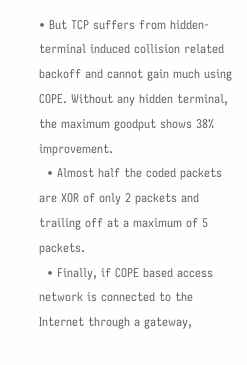• But TCP suffers from hidden-terminal induced collision related backoff and cannot gain much using COPE. Without any hidden terminal, the maximum goodput shows 38% improvement.
  • Almost half the coded packets are XOR of only 2 packets and trailing off at a maximum of 5 packets.
  • Finally, if COPE based access network is connected to the Internet through a gateway,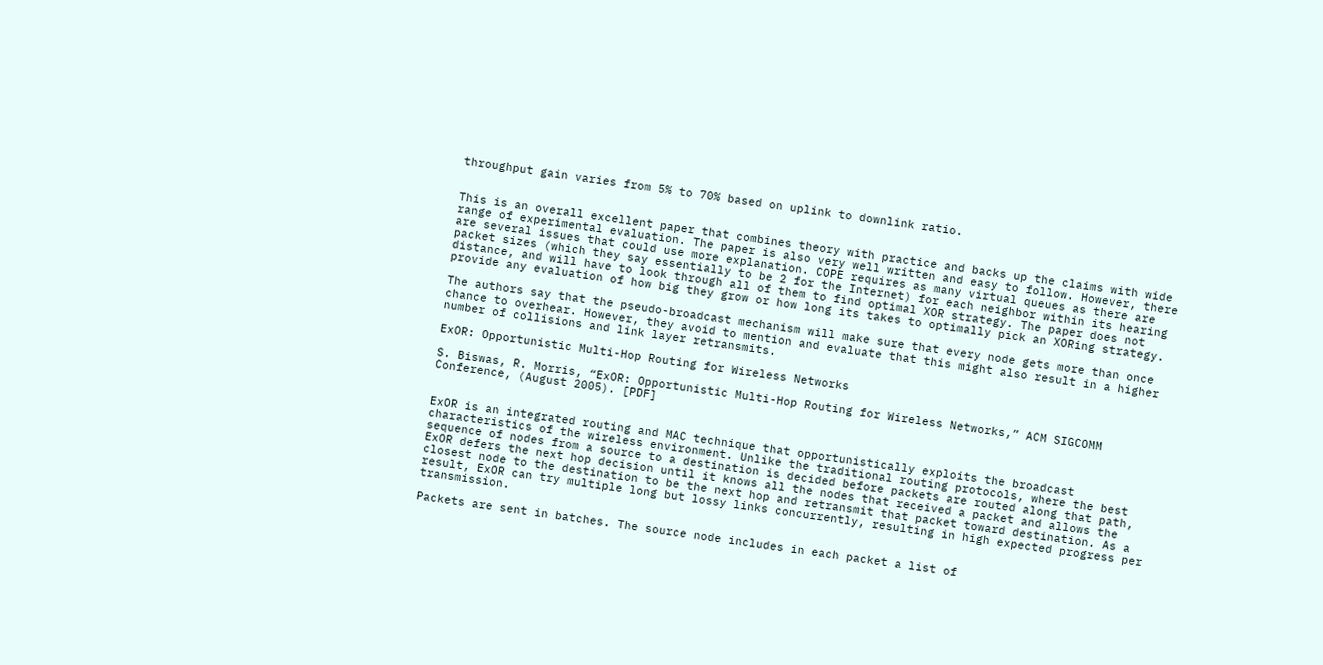throughput gain varies from 5% to 70% based on uplink to downlink ratio.


This is an overall excellent paper that combines theory with practice and backs up the claims with wide range of experimental evaluation. The paper is also very well written and easy to follow. However, there are several issues that could use more explanation. COPE requires as many virtual queues as there are packet sizes (which they say essentially to be 2 for the Internet) for each neighbor within its hearing distance, and will have to look through all of them to find optimal XOR strategy. The paper does not provide any evaluation of how big they grow or how long its takes to optimally pick an XORing strategy.

The authors say that the pseudo-broadcast mechanism will make sure that every node gets more than once chance to overhear. However, they avoid to mention and evaluate that this might also result in a higher number of collisions and link layer retransmits.

ExOR: Opportunistic Multi-Hop Routing for Wireless Networks

S. Biswas, R. Morris, “ExOR: Opportunistic Multi-Hop Routing for Wireless Networks,” ACM SIGCOMM Conference, (August 2005). [PDF]


ExOR is an integrated routing and MAC technique that opportunistically exploits the broadcast characteristics of the wireless environment. Unlike the traditional routing protocols, where the best sequence of nodes from a source to a destination is decided before packets are routed along that path, ExOR defers the next hop decision until it knows all the nodes that received a packet and allows the closest node to the destination to be the next hop and retransmit that packet toward destination. As a result, ExOR can try multiple long but lossy links concurrently, resulting in high expected progress per transmission.

Packets are sent in batches. The source node includes in each packet a list of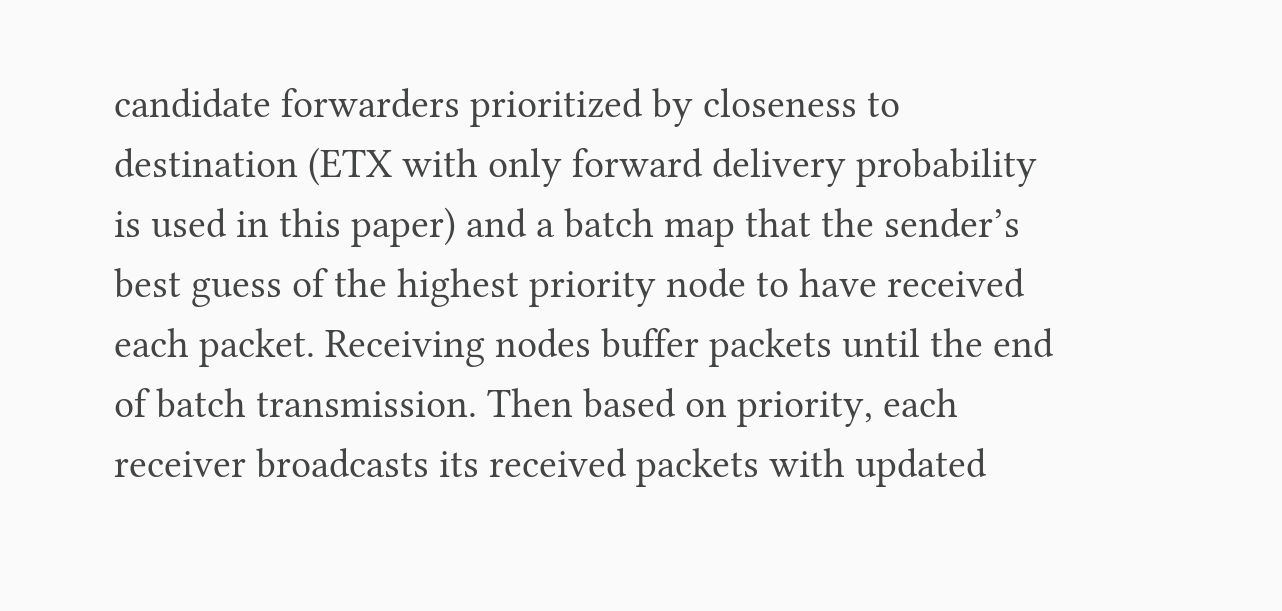candidate forwarders prioritized by closeness to destination (ETX with only forward delivery probability is used in this paper) and a batch map that the sender’s best guess of the highest priority node to have received each packet. Receiving nodes buffer packets until the end of batch transmission. Then based on priority, each receiver broadcasts its received packets with updated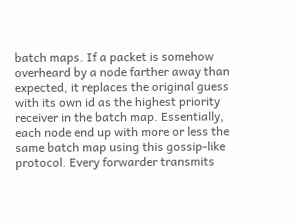batch maps. If a packet is somehow overheard by a node farther away than expected, it replaces the original guess with its own id as the highest priority receiver in the batch map. Essentially, each node end up with more or less the same batch map using this gossip-like protocol. Every forwarder transmits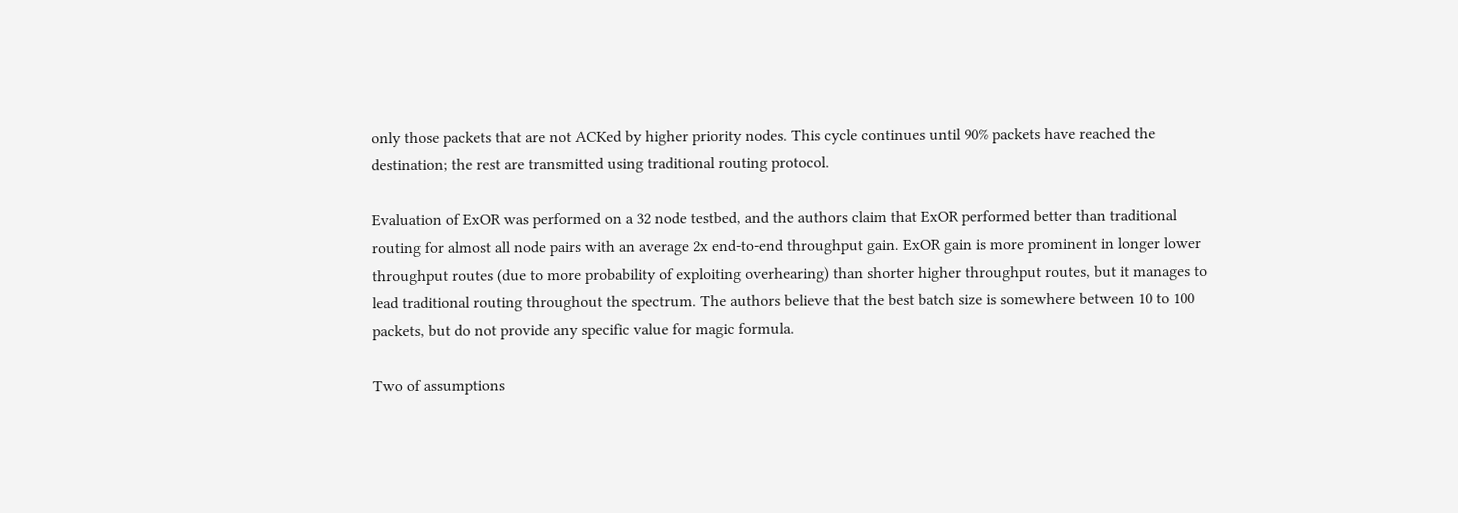only those packets that are not ACKed by higher priority nodes. This cycle continues until 90% packets have reached the destination; the rest are transmitted using traditional routing protocol.

Evaluation of ExOR was performed on a 32 node testbed, and the authors claim that ExOR performed better than traditional routing for almost all node pairs with an average 2x end-to-end throughput gain. ExOR gain is more prominent in longer lower throughput routes (due to more probability of exploiting overhearing) than shorter higher throughput routes, but it manages to lead traditional routing throughout the spectrum. The authors believe that the best batch size is somewhere between 10 to 100 packets, but do not provide any specific value for magic formula.

Two of assumptions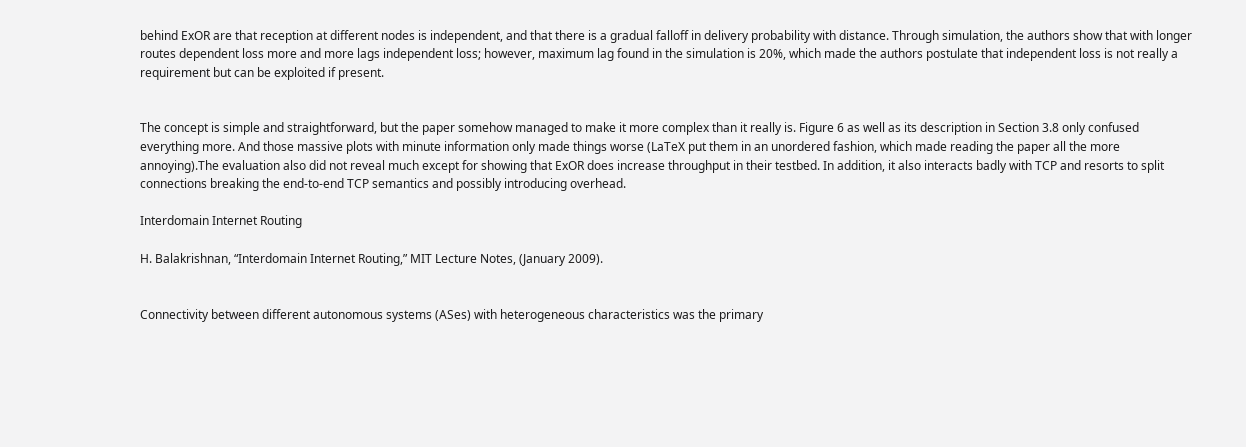behind ExOR are that reception at different nodes is independent, and that there is a gradual falloff in delivery probability with distance. Through simulation, the authors show that with longer routes dependent loss more and more lags independent loss; however, maximum lag found in the simulation is 20%, which made the authors postulate that independent loss is not really a requirement but can be exploited if present.


The concept is simple and straightforward, but the paper somehow managed to make it more complex than it really is. Figure 6 as well as its description in Section 3.8 only confused everything more. And those massive plots with minute information only made things worse (LaTeX put them in an unordered fashion, which made reading the paper all the more annoying).The evaluation also did not reveal much except for showing that ExOR does increase throughput in their testbed. In addition, it also interacts badly with TCP and resorts to split connections breaking the end-to-end TCP semantics and possibly introducing overhead.

Interdomain Internet Routing

H. Balakrishnan, “Interdomain Internet Routing,” MIT Lecture Notes, (January 2009).


Connectivity between different autonomous systems (ASes) with heterogeneous characteristics was the primary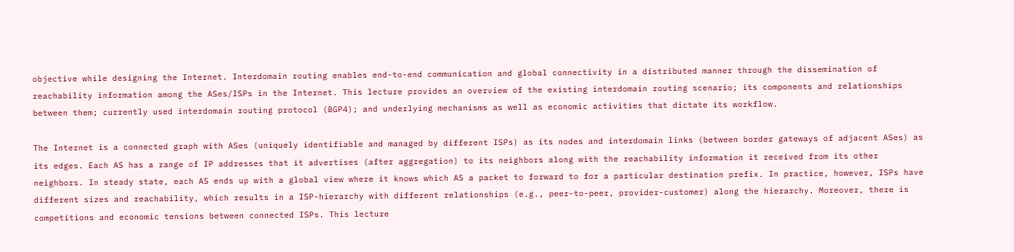objective while designing the Internet. Interdomain routing enables end-to-end communication and global connectivity in a distributed manner through the dissemination of reachability information among the ASes/ISPs in the Internet. This lecture provides an overview of the existing interdomain routing scenario; its components and relationships between them; currently used interdomain routing protocol (BGP4); and underlying mechanisms as well as economic activities that dictate its workflow.

The Internet is a connected graph with ASes (uniquely identifiable and managed by different ISPs) as its nodes and interdomain links (between border gateways of adjacent ASes) as its edges. Each AS has a range of IP addresses that it advertises (after aggregation) to its neighbors along with the reachability information it received from its other neighbors. In steady state, each AS ends up with a global view where it knows which AS a packet to forward to for a particular destination prefix. In practice, however, ISPs have different sizes and reachability, which results in a ISP-hierarchy with different relationships (e.g., peer-to-peer, provider-customer) along the hierarchy. Moreover, there is competitions and economic tensions between connected ISPs. This lecture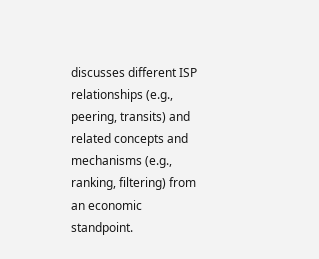discusses different ISP relationships (e.g., peering, transits) and related concepts and mechanisms (e.g., ranking, filtering) from an economic standpoint.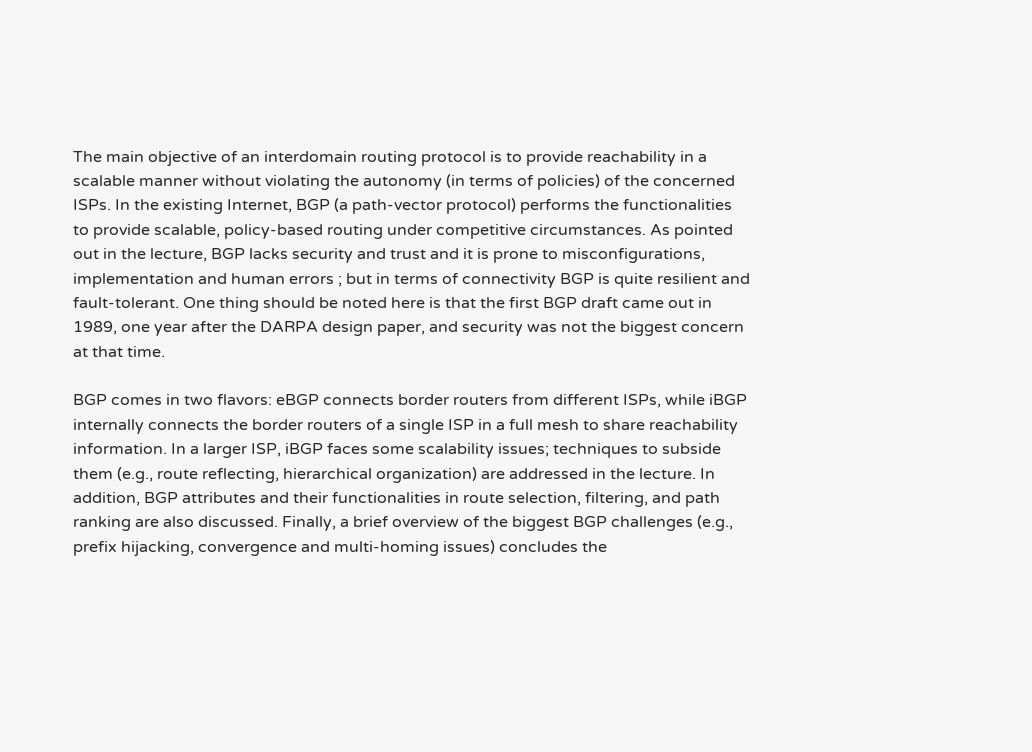The main objective of an interdomain routing protocol is to provide reachability in a scalable manner without violating the autonomy (in terms of policies) of the concerned ISPs. In the existing Internet, BGP (a path-vector protocol) performs the functionalities to provide scalable, policy-based routing under competitive circumstances. As pointed out in the lecture, BGP lacks security and trust and it is prone to misconfigurations, implementation and human errors ; but in terms of connectivity BGP is quite resilient and fault-tolerant. One thing should be noted here is that the first BGP draft came out in 1989, one year after the DARPA design paper, and security was not the biggest concern at that time.

BGP comes in two flavors: eBGP connects border routers from different ISPs, while iBGP internally connects the border routers of a single ISP in a full mesh to share reachability information. In a larger ISP, iBGP faces some scalability issues; techniques to subside them (e.g., route reflecting, hierarchical organization) are addressed in the lecture. In addition, BGP attributes and their functionalities in route selection, filtering, and path ranking are also discussed. Finally, a brief overview of the biggest BGP challenges (e.g., prefix hijacking, convergence and multi-homing issues) concludes the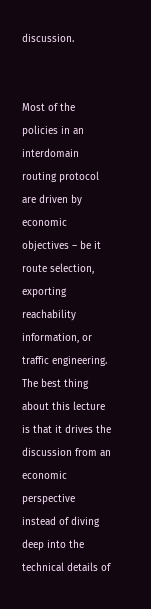discussion.


Most of the policies in an interdomain routing protocol are driven by economic objectives – be it route selection, exporting reachability information, or traffic engineering. The best thing about this lecture is that it drives the discussion from an economic perspective instead of diving deep into the technical details of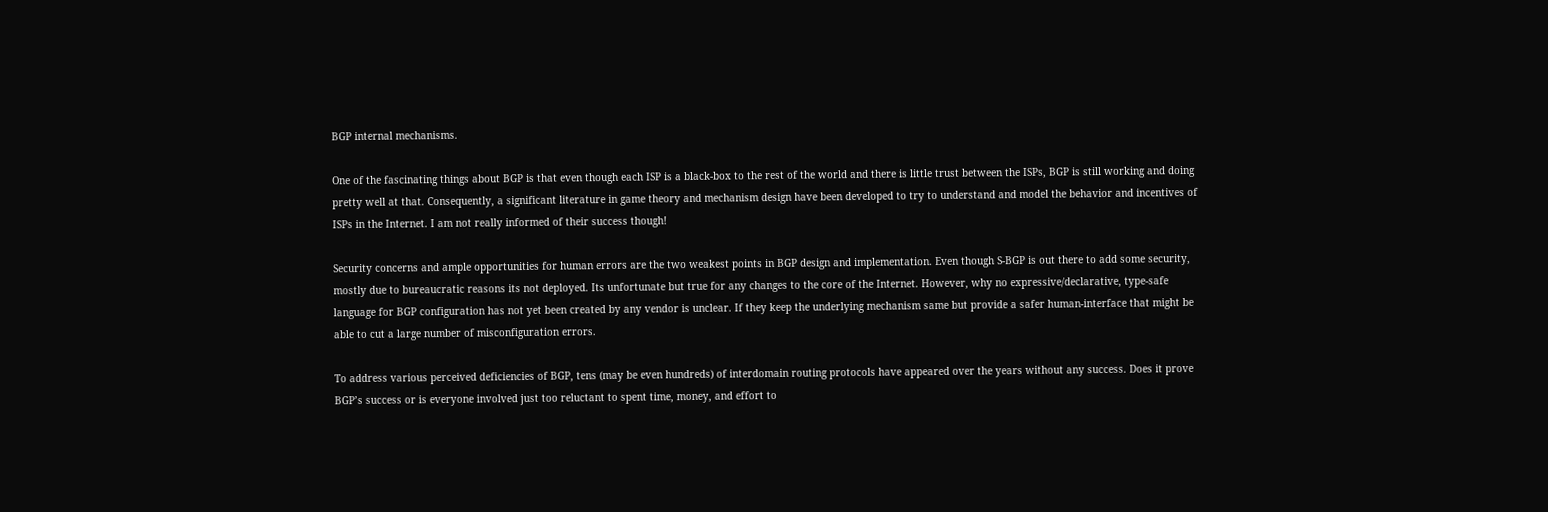BGP internal mechanisms.

One of the fascinating things about BGP is that even though each ISP is a black-box to the rest of the world and there is little trust between the ISPs, BGP is still working and doing pretty well at that. Consequently, a significant literature in game theory and mechanism design have been developed to try to understand and model the behavior and incentives of ISPs in the Internet. I am not really informed of their success though!

Security concerns and ample opportunities for human errors are the two weakest points in BGP design and implementation. Even though S-BGP is out there to add some security, mostly due to bureaucratic reasons its not deployed. Its unfortunate but true for any changes to the core of the Internet. However, why no expressive/declarative, type-safe language for BGP configuration has not yet been created by any vendor is unclear. If they keep the underlying mechanism same but provide a safer human-interface that might be able to cut a large number of misconfiguration errors.

To address various perceived deficiencies of BGP, tens (may be even hundreds) of interdomain routing protocols have appeared over the years without any success. Does it prove BGP’s success or is everyone involved just too reluctant to spent time, money, and effort to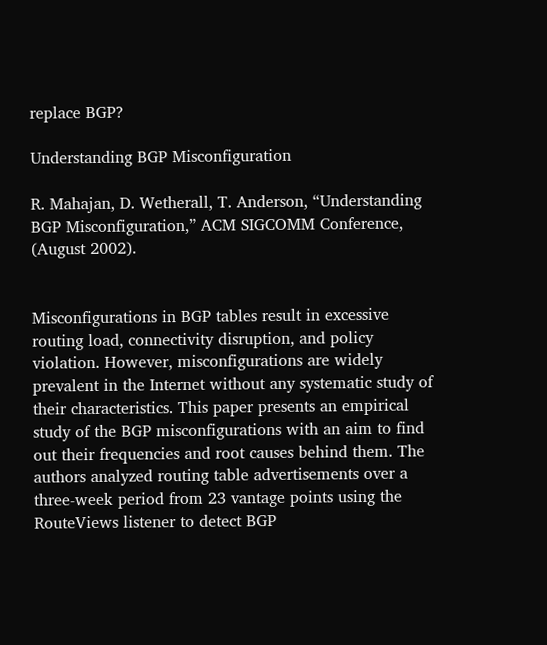replace BGP?

Understanding BGP Misconfiguration

R. Mahajan, D. Wetherall, T. Anderson, “Understanding BGP Misconfiguration,” ACM SIGCOMM Conference, (August 2002).


Misconfigurations in BGP tables result in excessive routing load, connectivity disruption, and policy violation. However, misconfigurations are widely prevalent in the Internet without any systematic study of their characteristics. This paper presents an empirical study of the BGP misconfigurations with an aim to find out their frequencies and root causes behind them. The authors analyzed routing table advertisements over a three-week period from 23 vantage points using the RouteViews listener to detect BGP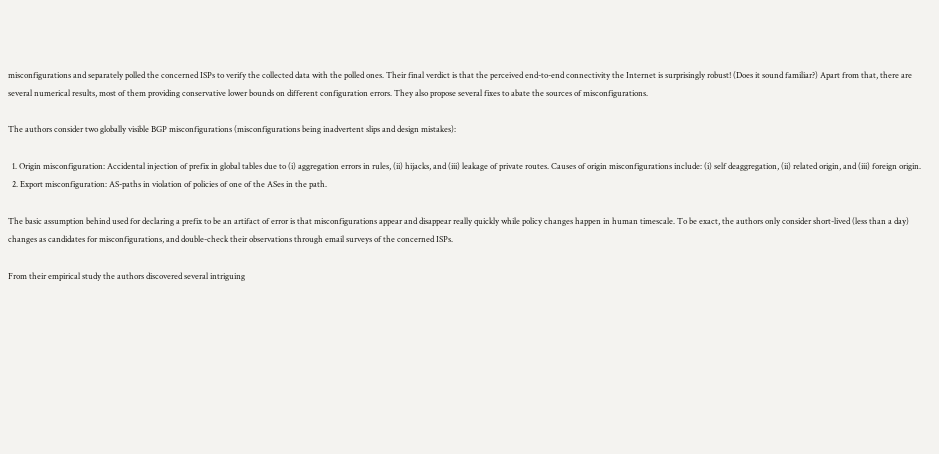misconfigurations and separately polled the concerned ISPs to verify the collected data with the polled ones. Their final verdict is that the perceived end-to-end connectivity the Internet is surprisingly robust! (Does it sound familiar?) Apart from that, there are several numerical results, most of them providing conservative lower bounds on different configuration errors. They also propose several fixes to abate the sources of misconfigurations.

The authors consider two globally visible BGP misconfigurations (misconfigurations being inadvertent slips and design mistakes):

  1. Origin misconfiguration: Accidental injection of prefix in global tables due to (i) aggregation errors in rules, (ii) hijacks, and (iii) leakage of private routes. Causes of origin misconfigurations include: (i) self deaggregation, (ii) related origin, and (iii) foreign origin.
  2. Export misconfiguration: AS-paths in violation of policies of one of the ASes in the path.

The basic assumption behind used for declaring a prefix to be an artifact of error is that misconfigurations appear and disappear really quickly while policy changes happen in human timescale. To be exact, the authors only consider short-lived (less than a day) changes as candidates for misconfigurations, and double-check their observations through email surveys of the concerned ISPs.

From their empirical study the authors discovered several intriguing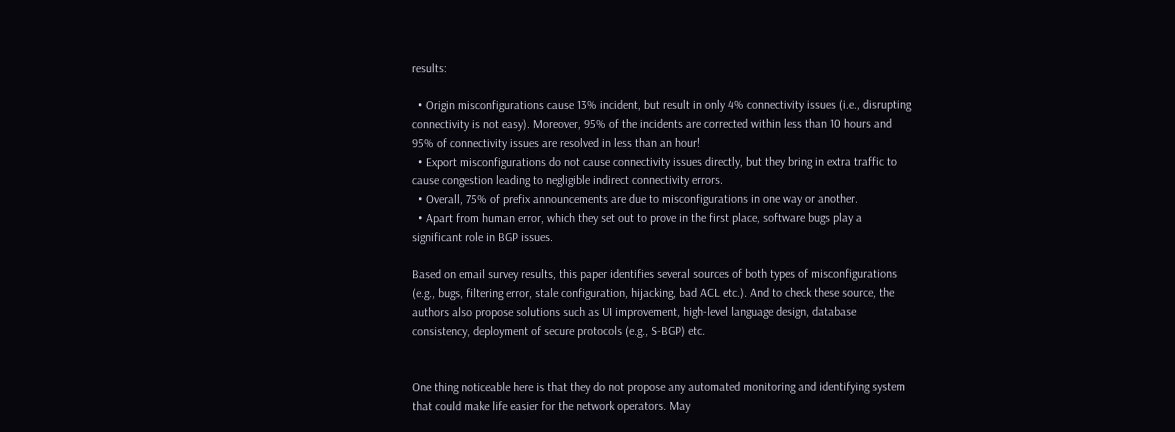results:

  • Origin misconfigurations cause 13% incident, but result in only 4% connectivity issues (i.e., disrupting connectivity is not easy). Moreover, 95% of the incidents are corrected within less than 10 hours and 95% of connectivity issues are resolved in less than an hour!
  • Export misconfigurations do not cause connectivity issues directly, but they bring in extra traffic to cause congestion leading to negligible indirect connectivity errors.
  • Overall, 75% of prefix announcements are due to misconfigurations in one way or another.
  • Apart from human error, which they set out to prove in the first place, software bugs play a significant role in BGP issues.

Based on email survey results, this paper identifies several sources of both types of misconfigurations (e.g., bugs, filtering error, stale configuration, hijacking, bad ACL etc.). And to check these source, the authors also propose solutions such as UI improvement, high-level language design, database consistency, deployment of secure protocols (e.g., S-BGP) etc.


One thing noticeable here is that they do not propose any automated monitoring and identifying system that could make life easier for the network operators. May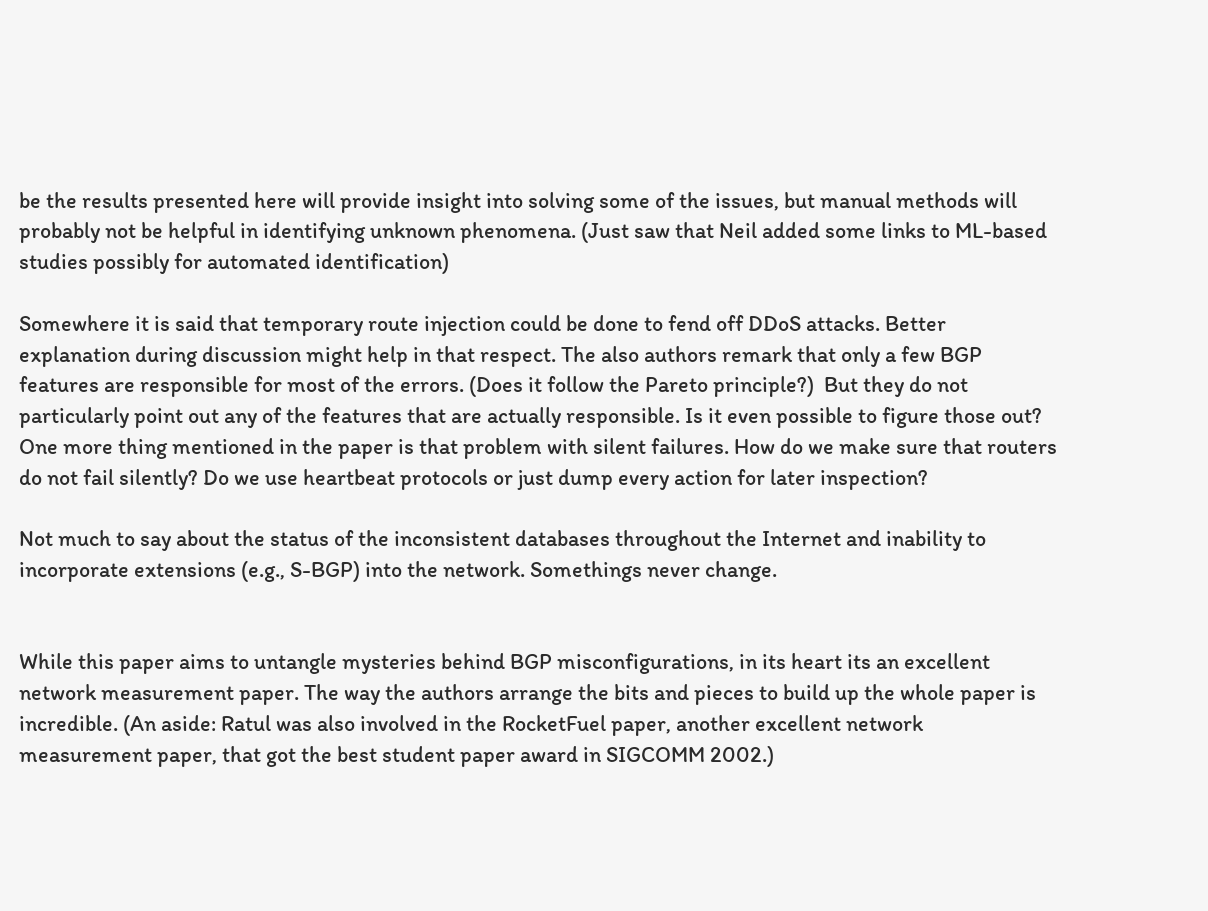be the results presented here will provide insight into solving some of the issues, but manual methods will probably not be helpful in identifying unknown phenomena. (Just saw that Neil added some links to ML-based studies possibly for automated identification)

Somewhere it is said that temporary route injection could be done to fend off DDoS attacks. Better explanation during discussion might help in that respect. The also authors remark that only a few BGP features are responsible for most of the errors. (Does it follow the Pareto principle?)  But they do not particularly point out any of the features that are actually responsible. Is it even possible to figure those out? One more thing mentioned in the paper is that problem with silent failures. How do we make sure that routers do not fail silently? Do we use heartbeat protocols or just dump every action for later inspection?

Not much to say about the status of the inconsistent databases throughout the Internet and inability to incorporate extensions (e.g., S-BGP) into the network. Somethings never change.


While this paper aims to untangle mysteries behind BGP misconfigurations, in its heart its an excellent network measurement paper. The way the authors arrange the bits and pieces to build up the whole paper is incredible. (An aside: Ratul was also involved in the RocketFuel paper, another excellent network measurement paper, that got the best student paper award in SIGCOMM 2002.)